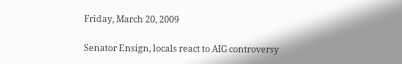Friday, March 20, 2009

Senator Ensign, locals react to AIG controversy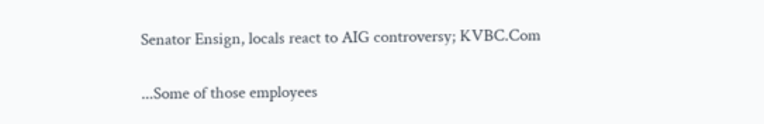Senator Ensign, locals react to AIG controversy; KVBC.Com

...Some of those employees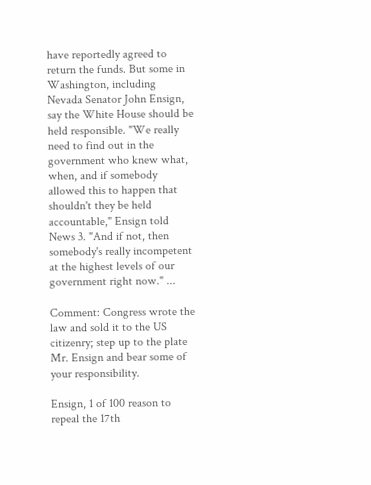have reportedly agreed to return the funds. But some in Washington, including Nevada Senator John Ensign, say the White House should be held responsible. "We really need to find out in the government who knew what, when, and if somebody allowed this to happen that shouldn't they be held accountable," Ensign told News 3. "And if not, then somebody's really incompetent at the highest levels of our government right now." ...

Comment: Congress wrote the law and sold it to the US citizenry; step up to the plate Mr. Ensign and bear some of your responsibility.

Ensign, 1 of 100 reason to repeal the 17th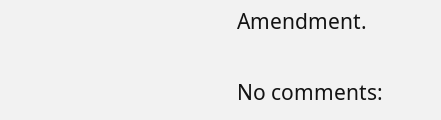Amendment.

No comments: